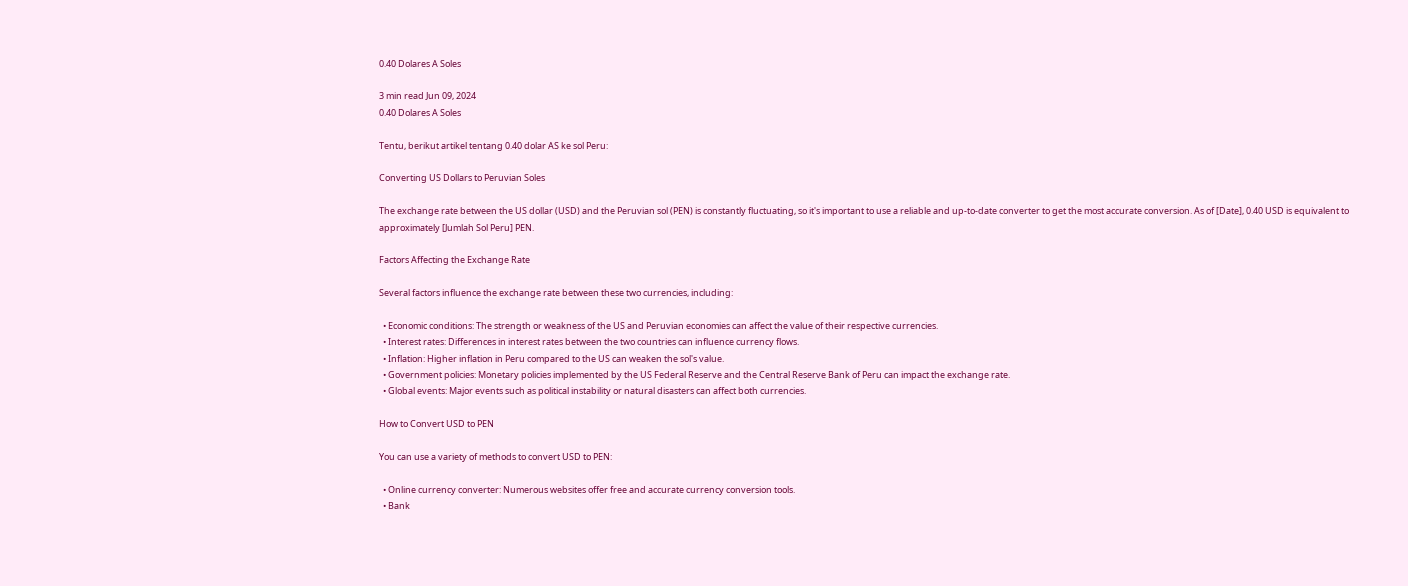0.40 Dolares A Soles

3 min read Jun 09, 2024
0.40 Dolares A Soles

Tentu, berikut artikel tentang 0.40 dolar AS ke sol Peru:

Converting US Dollars to Peruvian Soles

The exchange rate between the US dollar (USD) and the Peruvian sol (PEN) is constantly fluctuating, so it's important to use a reliable and up-to-date converter to get the most accurate conversion. As of [Date], 0.40 USD is equivalent to approximately [Jumlah Sol Peru] PEN.

Factors Affecting the Exchange Rate

Several factors influence the exchange rate between these two currencies, including:

  • Economic conditions: The strength or weakness of the US and Peruvian economies can affect the value of their respective currencies.
  • Interest rates: Differences in interest rates between the two countries can influence currency flows.
  • Inflation: Higher inflation in Peru compared to the US can weaken the sol's value.
  • Government policies: Monetary policies implemented by the US Federal Reserve and the Central Reserve Bank of Peru can impact the exchange rate.
  • Global events: Major events such as political instability or natural disasters can affect both currencies.

How to Convert USD to PEN

You can use a variety of methods to convert USD to PEN:

  • Online currency converter: Numerous websites offer free and accurate currency conversion tools.
  • Bank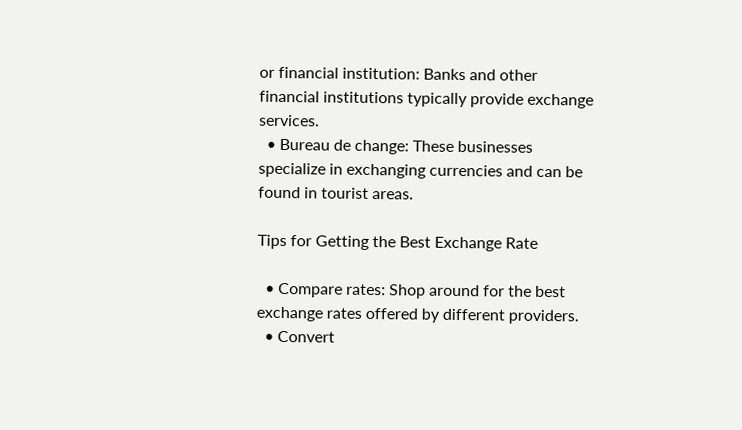or financial institution: Banks and other financial institutions typically provide exchange services.
  • Bureau de change: These businesses specialize in exchanging currencies and can be found in tourist areas.

Tips for Getting the Best Exchange Rate

  • Compare rates: Shop around for the best exchange rates offered by different providers.
  • Convert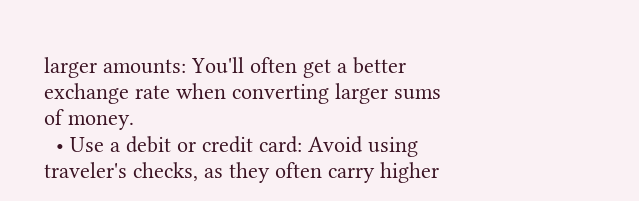larger amounts: You'll often get a better exchange rate when converting larger sums of money.
  • Use a debit or credit card: Avoid using traveler's checks, as they often carry higher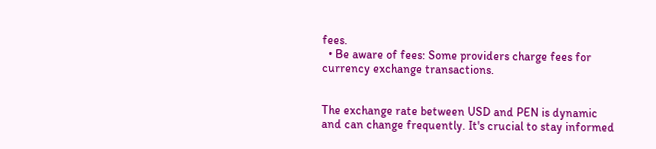fees.
  • Be aware of fees: Some providers charge fees for currency exchange transactions.


The exchange rate between USD and PEN is dynamic and can change frequently. It's crucial to stay informed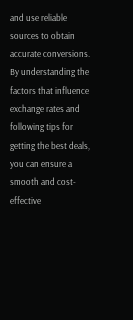and use reliable sources to obtain accurate conversions. By understanding the factors that influence exchange rates and following tips for getting the best deals, you can ensure a smooth and cost-effective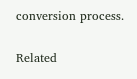conversion process.

Related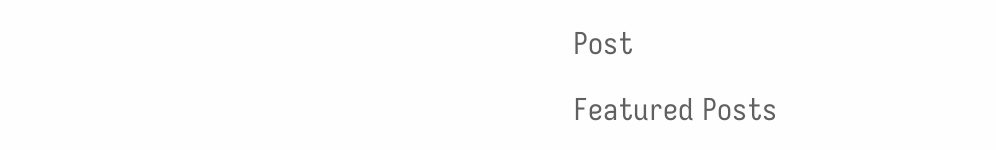Post

Featured Posts